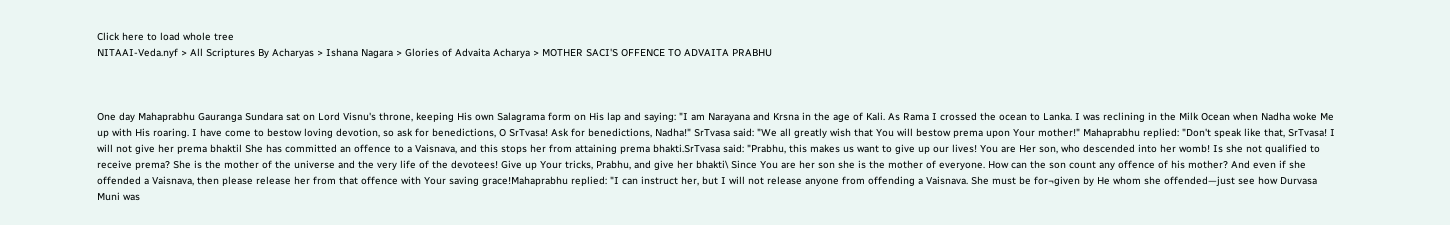Click here to load whole tree
NITAAI-Veda.nyf > All Scriptures By Acharyas > Ishana Nagara > Glories of Advaita Acharya > MOTHER SACI'S OFFENCE TO ADVAITA PRABHU



One day Mahaprabhu Gauranga Sundara sat on Lord Visnu's throne, keeping His own Salagrama form on His lap and saying: "I am Narayana and Krsna in the age of Kali. As Rama I crossed the ocean to Lanka. I was reclining in the Milk Ocean when Nadha woke Me up with His roaring. I have come to bestow loving devotion, so ask for benedictions, O SrTvasa! Ask for benedictions, Nadha!" SrTvasa said: "We all greatly wish that You will bestow prema upon Your mother!" Mahaprabhu replied: "Don't speak like that, SrTvasa! I will not give her prema bhaktil She has committed an offence to a Vaisnava, and this stops her from attaining prema bhakti.SrTvasa said: "Prabhu, this makes us want to give up our lives! You are Her son, who descended into her womb! Is she not qualified to receive prema? She is the mother of the universe and the very life of the devotees! Give up Your tricks, Prabhu, and give her bhakti\ Since You are her son she is the mother of everyone. How can the son count any offence of his mother? And even if she offended a Vaisnava, then please release her from that offence with Your saving grace!Mahaprabhu replied: "I can instruct her, but I will not release anyone from offending a Vaisnava. She must be for¬given by He whom she offended—just see how Durvasa Muni was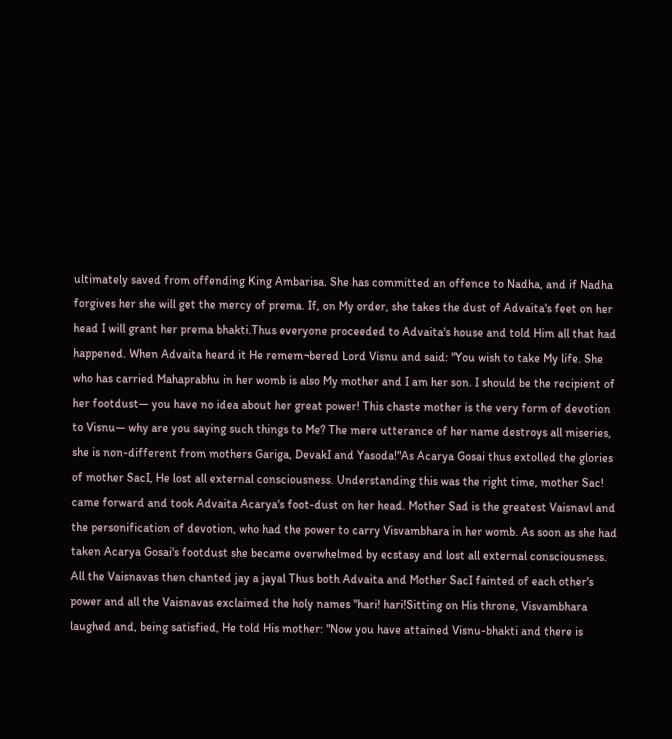ultimately saved from offending King Ambarisa. She has committed an offence to Nadha, and if Nadha forgives her she will get the mercy of prema. If, on My order, she takes the dust of Advaita's feet on her head I will grant her prema bhakti.Thus everyone proceeded to Advaita's house and told Him all that had happened. When Advaita heard it He remem¬bered Lord Visnu and said: "You wish to take My life. She who has carried Mahaprabhu in her womb is also My mother and I am her son. I should be the recipient of her footdust— you have no idea about her great power! This chaste mother is the very form of devotion to Visnu— why are you saying such things to Me? The mere utterance of her name destroys all miseries, she is non-different from mothers Gariga, DevakI and Yasoda!"As Acarya Gosai thus extolled the glories of mother SacI, He lost all external consciousness. Understanding this was the right time, mother Sac! came forward and took Advaita Acarya's foot-dust on her head. Mother Sad is the greatest Vaisnavl and the personification of devotion, who had the power to carry Visvambhara in her womb. As soon as she had taken Acarya Gosai's footdust she became overwhelmed by ecstasy and lost all external consciousness. All the Vaisnavas then chanted jay a jayal Thus both Advaita and Mother SacI fainted of each other's power and all the Vaisnavas exclaimed the holy names "hari! hari!Sitting on His throne, Visvambhara laughed and, being satisfied, He told His mother: "Now you have attained Visnu-bhakti and there is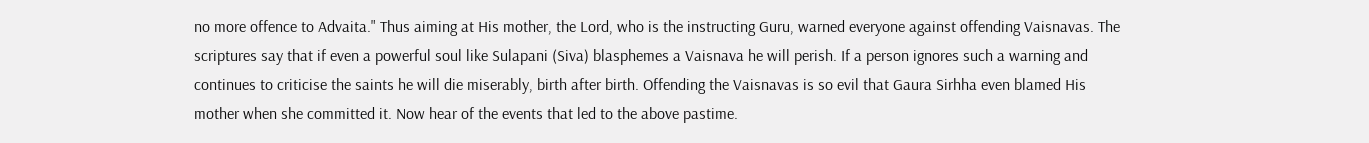no more offence to Advaita." Thus aiming at His mother, the Lord, who is the instructing Guru, warned everyone against offending Vaisnavas. The scriptures say that if even a powerful soul like Sulapani (Siva) blasphemes a Vaisnava he will perish. If a person ignores such a warning and continues to criticise the saints he will die miserably, birth after birth. Offending the Vaisnavas is so evil that Gaura Sirhha even blamed His mother when she committed it. Now hear of the events that led to the above pastime.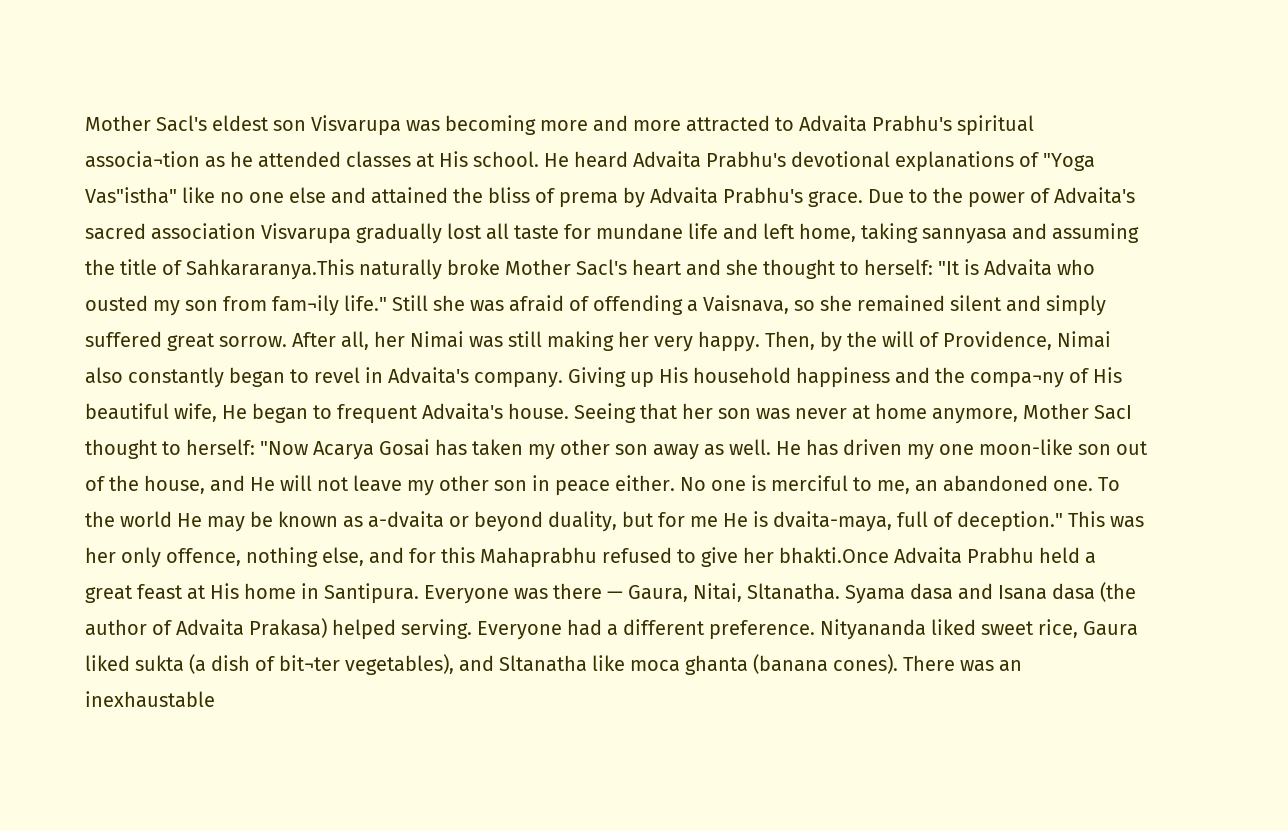Mother Sacl's eldest son Visvarupa was becoming more and more attracted to Advaita Prabhu's spiritual associa¬tion as he attended classes at His school. He heard Advaita Prabhu's devotional explanations of "Yoga Vas"istha" like no one else and attained the bliss of prema by Advaita Prabhu's grace. Due to the power of Advaita's sacred association Visvarupa gradually lost all taste for mundane life and left home, taking sannyasa and assuming the title of Sahkararanya.This naturally broke Mother Sacl's heart and she thought to herself: "It is Advaita who ousted my son from fam¬ily life." Still she was afraid of offending a Vaisnava, so she remained silent and simply suffered great sorrow. After all, her Nimai was still making her very happy. Then, by the will of Providence, Nimai also constantly began to revel in Advaita's company. Giving up His household happiness and the compa¬ny of His beautiful wife, He began to frequent Advaita's house. Seeing that her son was never at home anymore, Mother SacI thought to herself: "Now Acarya Gosai has taken my other son away as well. He has driven my one moon-like son out of the house, and He will not leave my other son in peace either. No one is merciful to me, an abandoned one. To the world He may be known as a-dvaita or beyond duality, but for me He is dvaita-maya, full of deception." This was her only offence, nothing else, and for this Mahaprabhu refused to give her bhakti.Once Advaita Prabhu held a great feast at His home in Santipura. Everyone was there — Gaura, Nitai, Sltanatha. Syama dasa and Isana dasa (the author of Advaita Prakasa) helped serving. Everyone had a different preference. Nityananda liked sweet rice, Gaura liked sukta (a dish of bit¬ter vegetables), and Sltanatha like moca ghanta (banana cones). There was an inexhaustable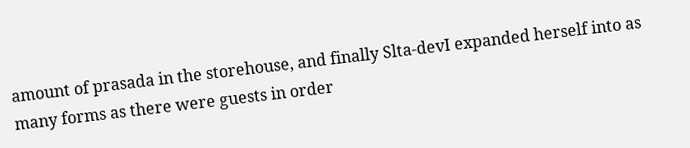amount of prasada in the storehouse, and finally Slta-devI expanded herself into as many forms as there were guests in order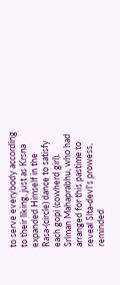to serve everybody according to their liking, just as Krsna expanded Himself in the Rasa-(circle) dance to satisfy each gopi (cowherd girl). Srlman Mahaprabhu, who had arranged for this pastime to reveal Slta-devl's prowess, reminded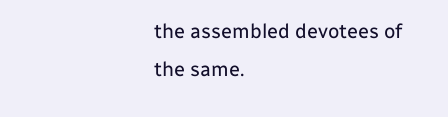the assembled devotees of the same.